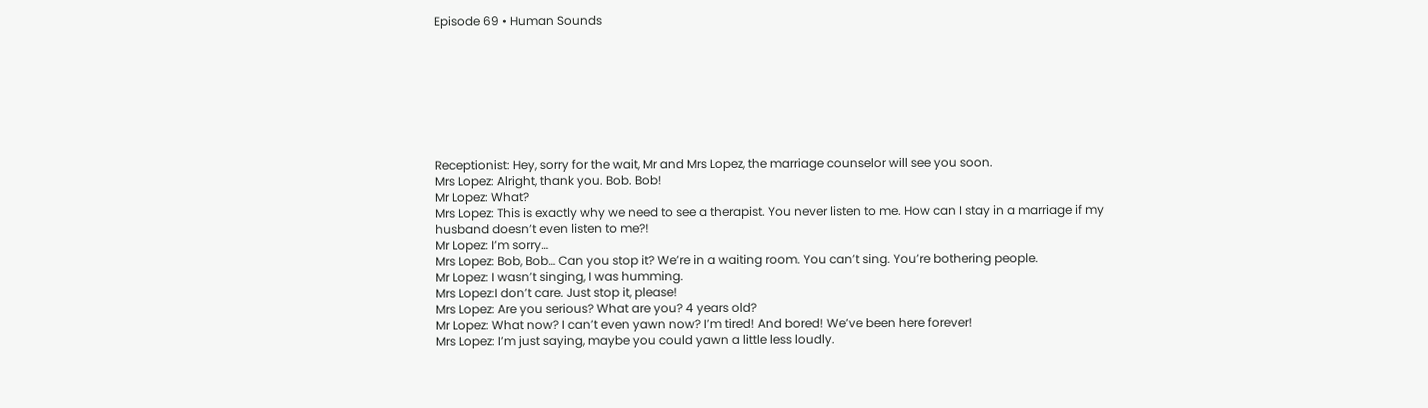Episode 69 • Human Sounds








Receptionist: Hey, sorry for the wait, Mr and Mrs Lopez, the marriage counselor will see you soon.
Mrs Lopez: Alright, thank you. Bob. Bob!
Mr Lopez: What?
Mrs Lopez: This is exactly why we need to see a therapist. You never listen to me. How can I stay in a marriage if my husband doesn’t even listen to me?!
Mr Lopez: I’m sorry…
Mrs Lopez: Bob, Bob… Can you stop it? We’re in a waiting room. You can’t sing. You’re bothering people.
Mr Lopez: I wasn’t singing, I was humming.
Mrs Lopez:I don’t care. Just stop it, please!
Mrs Lopez: Are you serious? What are you? 4 years old?
Mr Lopez: What now? I can’t even yawn now? I’m tired! And bored! We’ve been here forever!
Mrs Lopez: I’m just saying, maybe you could yawn a little less loudly.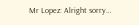Mr Lopez: Alright sorry…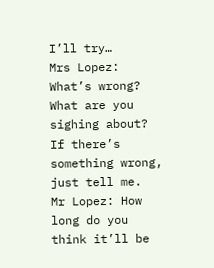I’ll try…
Mrs Lopez: What’s wrong? What are you sighing about? If there’s something wrong, just tell me.
Mr Lopez: How long do you think it’ll be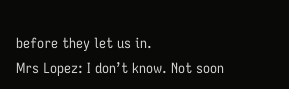before they let us in.
Mrs Lopez: I don’t know. Not soon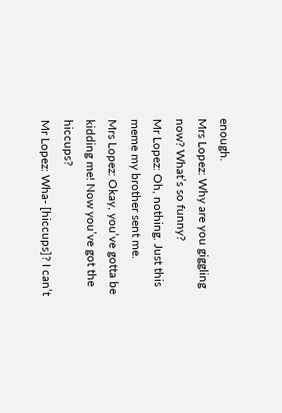enough.
Mrs Lopez: Why are you giggling now? What’s so funny?
Mr Lopez: Oh, nothing. Just this meme my brother sent me.
Mrs Lopez: Okay, you’ve gotta be kidding me! Now you’ve got the hiccups?
Mr Lopez: Wha- [hiccups]? I can’t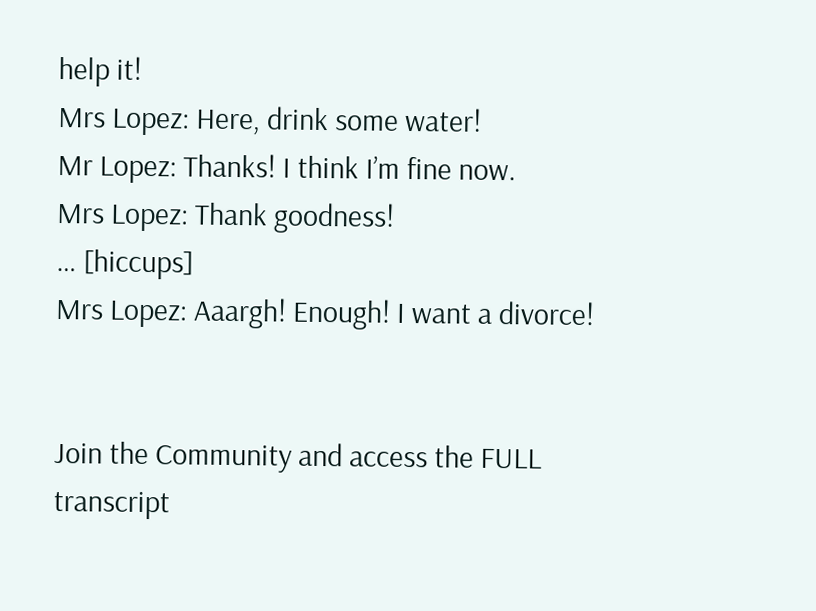help it!
Mrs Lopez: Here, drink some water!
Mr Lopez: Thanks! I think I’m fine now.
Mrs Lopez: Thank goodness!
… [hiccups]
Mrs Lopez: Aaargh! Enough! I want a divorce!


Join the Community and access the FULL transcript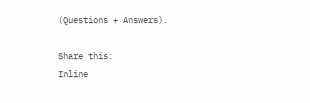(Questions + Answers).

Share this:
Inline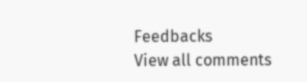Feedbacks
View all comments